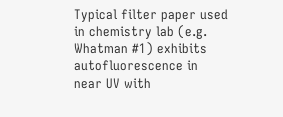Typical filter paper used in chemistry lab (e.g. Whatman #1) exhibits autofluorescence in near UV with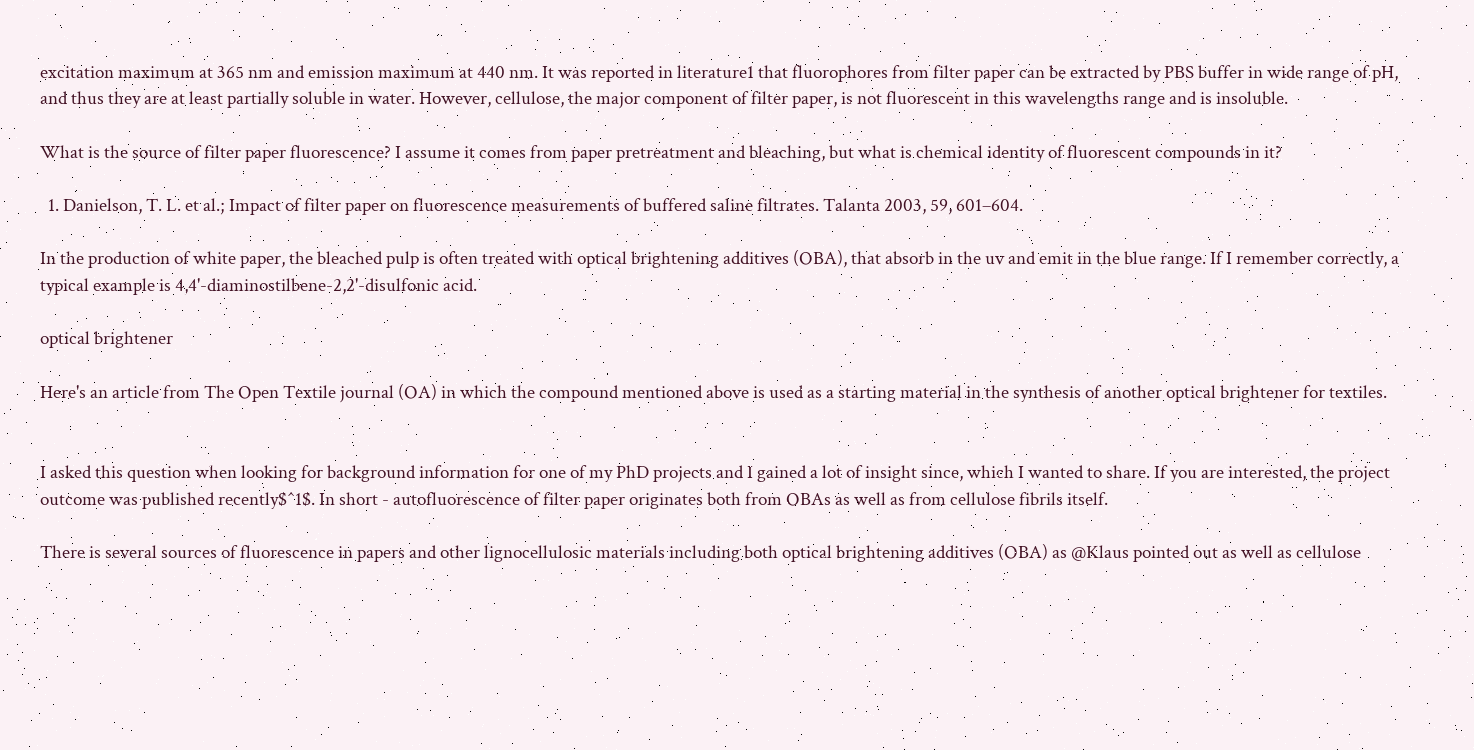excitation maximum at 365 nm and emission maximum at 440 nm. It was reported in literature1 that fluorophores from filter paper can be extracted by PBS buffer in wide range of pH, and thus they are at least partially soluble in water. However, cellulose, the major component of filter paper, is not fluorescent in this wavelengths range and is insoluble.

What is the source of filter paper fluorescence? I assume it comes from paper pretreatment and bleaching, but what is chemical identity of fluorescent compounds in it?

  1. Danielson, T. L. et al.; Impact of filter paper on fluorescence measurements of buffered saline filtrates. Talanta 2003, 59, 601–604.

In the production of white paper, the bleached pulp is often treated with optical brightening additives (OBA), that absorb in the uv and emit in the blue range. If I remember correctly, a typical example is 4,4'-diaminostilbene-2,2'-disulfonic acid.

optical brightener

Here's an article from The Open Textile journal (OA) in which the compound mentioned above is used as a starting material in the synthesis of another optical brightener for textiles.


I asked this question when looking for background information for one of my PhD projects and I gained a lot of insight since, which I wanted to share. If you are interested, the project outcome was published recently$^1$. In short - autofluorescence of filter paper originates both from OBAs as well as from cellulose fibrils itself.

There is several sources of fluorescence in papers and other lignocellulosic materials including both optical brightening additives (OBA) as @Klaus pointed out as well as cellulose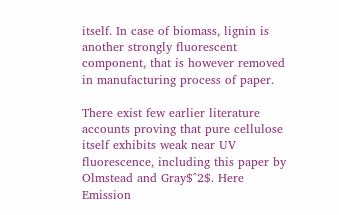itself. In case of biomass, lignin is another strongly fluorescent component, that is however removed in manufacturing process of paper.

There exist few earlier literature accounts proving that pure cellulose itself exhibits weak near UV fluorescence, including this paper by Olmstead and Gray$^2$. Here Emission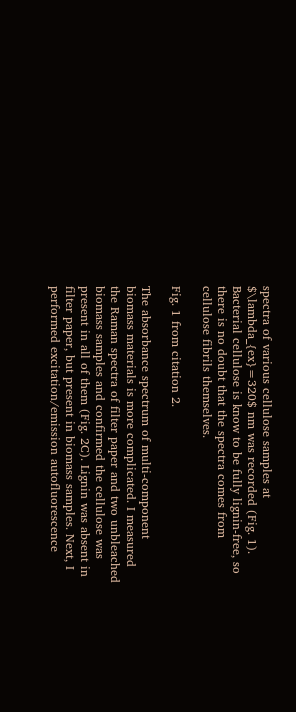spectra of various cellulose samples at $\lambda_{ex}=320$ nm was recorded (Fig. 1). Bacterial cellulose is know to be fully lignin-free, so there is no doubt that the spectra comes from cellulose fibrils themselves.

Fig. 1 from citation 2.

The absorbance spectrum of multi-component biomass materials is more complicated. I measured the Raman spectra of filter paper and two unbleached biomass samples and confirmed the cellulose was present in all of them (Fig. 2C). Lignin was absent in filter paper, but present in biomass samples. Next, I performed excitation/emission autofluorescence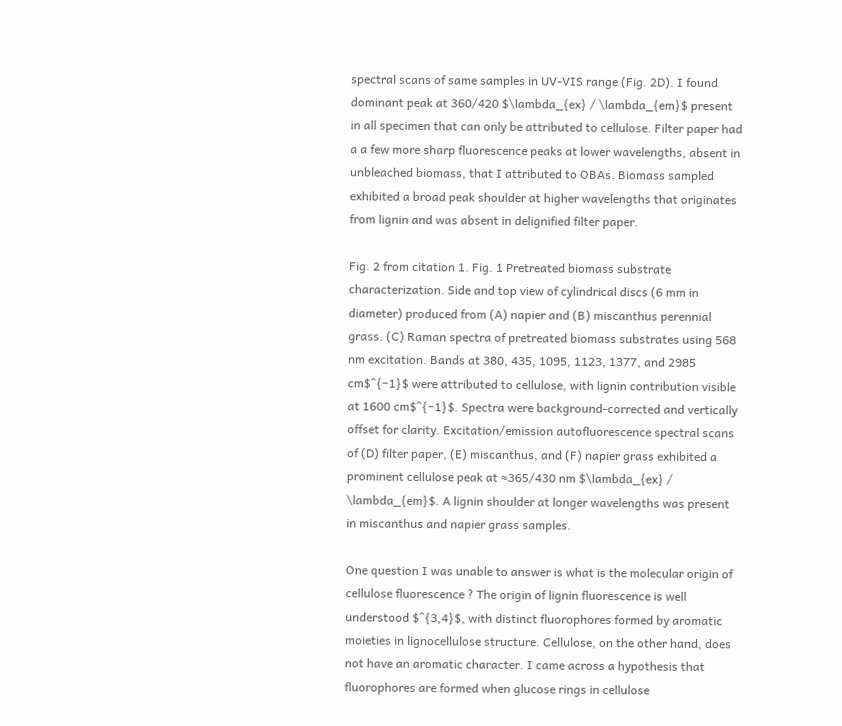spectral scans of same samples in UV-VIS range (Fig. 2D). I found dominant peak at 360/420 $\lambda_{ex} / \lambda_{em}$ present in all specimen that can only be attributed to cellulose. Filter paper had a a few more sharp fluorescence peaks at lower wavelengths, absent in unbleached biomass, that I attributed to OBAs. Biomass sampled exhibited a broad peak shoulder at higher wavelengths that originates from lignin and was absent in delignified filter paper.

Fig. 2 from citation 1. Fig. 1 Pretreated biomass substrate characterization. Side and top view of cylindrical discs (6 mm in diameter) produced from (A) napier and (B) miscanthus perennial grass. (C) Raman spectra of pretreated biomass substrates using 568 nm excitation. Bands at 380, 435, 1095, 1123, 1377, and 2985 cm$^{−1}$ were attributed to cellulose, with lignin contribution visible at 1600 cm$^{−1}$. Spectra were background-corrected and vertically offset for clarity. Excitation/emission autofluorescence spectral scans of (D) filter paper, (E) miscanthus, and (F) napier grass exhibited a prominent cellulose peak at ≈365/430 nm $\lambda_{ex} / \lambda_{em}$. A lignin shoulder at longer wavelengths was present in miscanthus and napier grass samples.

One question I was unable to answer is what is the molecular origin of cellulose fluorescence ? The origin of lignin fluorescence is well understood $^{3,4}$, with distinct fluorophores formed by aromatic moieties in lignocellulose structure. Cellulose, on the other hand, does not have an aromatic character. I came across a hypothesis that fluorophores are formed when glucose rings in cellulose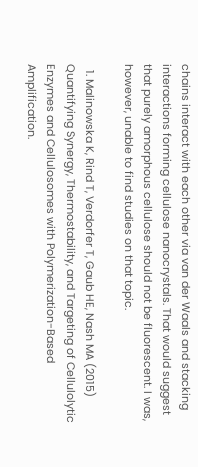chains interact with each other via van der Waals and stacking interactions forming cellulose nanocrystals. That would suggest that purely amorphous cellulose should not be fluorescent. I was, however, unable to find studies on that topic.

  1. Malinowska K, Rind T, Verdorfer T, Gaub HE, Nash MA (2015) Quantifying Synergy, Thermostability, and Targeting of Cellulolytic Enzymes and Cellulosomes with Polymerization-Based Amplification.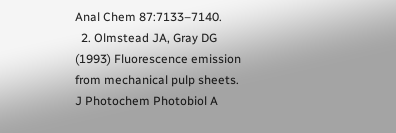Anal Chem 87:7133–7140.
  2. Olmstead JA, Gray DG (1993) Fluorescence emission from mechanical pulp sheets. J Photochem Photobiol A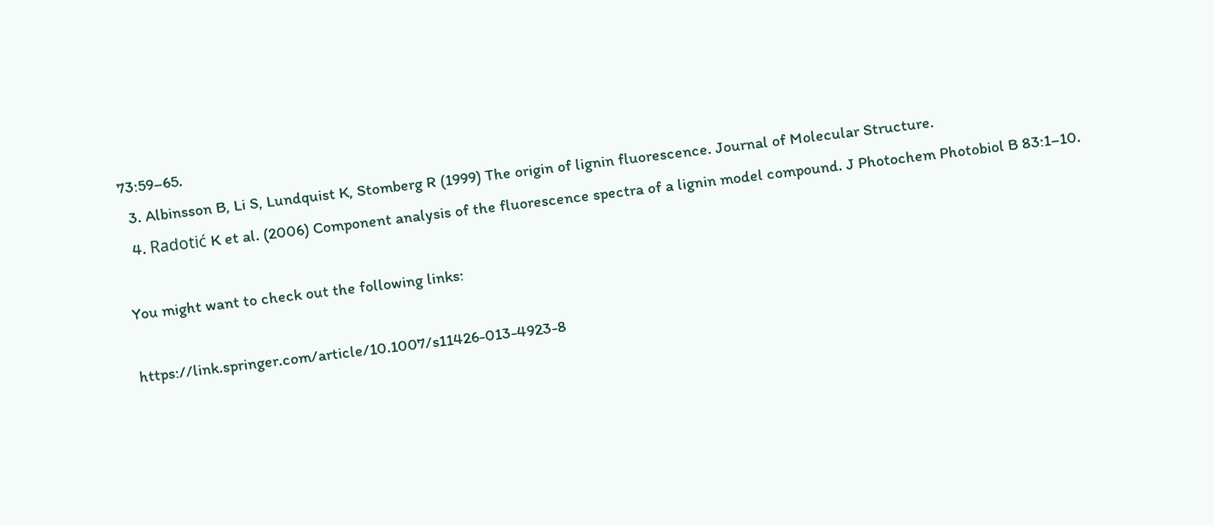73:59–65.
  3. Albinsson B, Li S, Lundquist K, Stomberg R (1999) The origin of lignin fluorescence. Journal of Molecular Structure.
  4. Radotić K et al. (2006) Component analysis of the fluorescence spectra of a lignin model compound. J Photochem Photobiol B 83:1–10.

You might want to check out the following links:

https://link.springer.com/article/10.1007/s11426-013-4923-8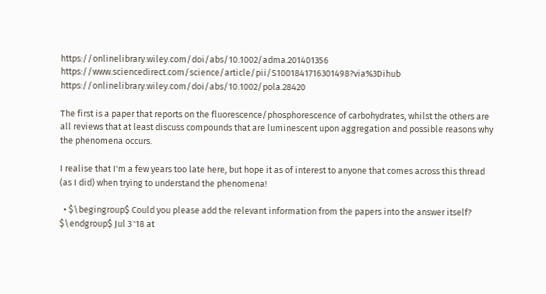https://onlinelibrary.wiley.com/doi/abs/10.1002/adma.201401356 https://www.sciencedirect.com/science/article/pii/S1001841716301498?via%3Dihub https://onlinelibrary.wiley.com/doi/abs/10.1002/pola.28420

The first is a paper that reports on the fluorescence/phosphorescence of carbohydrates, whilst the others are all reviews that at least discuss compounds that are luminescent upon aggregation and possible reasons why the phenomena occurs.

I realise that I'm a few years too late here, but hope it as of interest to anyone that comes across this thread (as I did) when trying to understand the phenomena!

  • $\begingroup$ Could you please add the relevant information from the papers into the answer itself? $\endgroup$ Jul 3 '18 at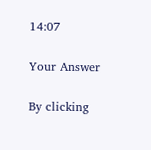14:07

Your Answer

By clicking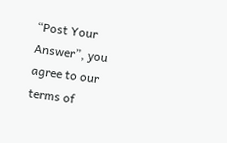“Post Your Answer”, you agree to our terms of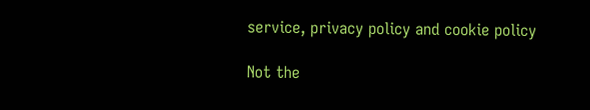service, privacy policy and cookie policy

Not the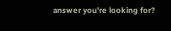answer you're looking for?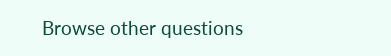Browse other questions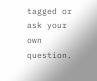tagged or ask your own question.